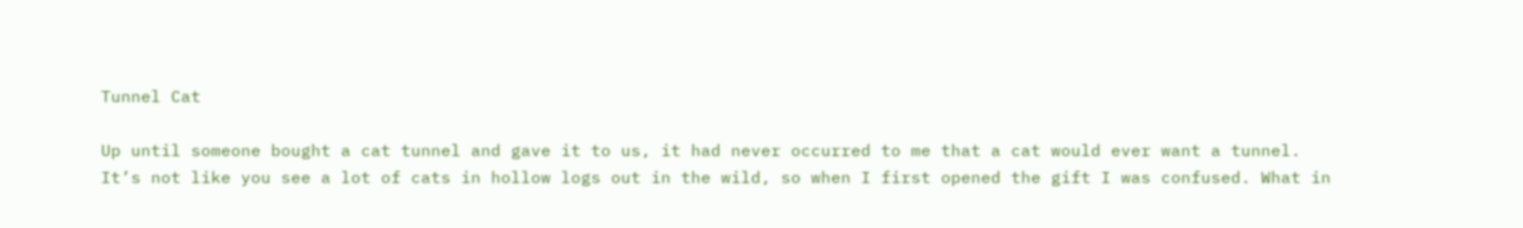Tunnel Cat

Up until someone bought a cat tunnel and gave it to us, it had never occurred to me that a cat would ever want a tunnel. It’s not like you see a lot of cats in hollow logs out in the wild, so when I first opened the gift I was confused. What in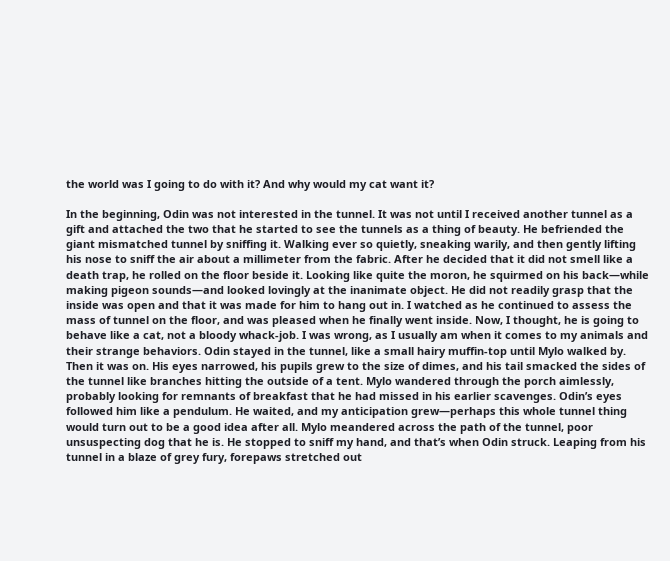the world was I going to do with it? And why would my cat want it?

In the beginning, Odin was not interested in the tunnel. It was not until I received another tunnel as a gift and attached the two that he started to see the tunnels as a thing of beauty. He befriended the giant mismatched tunnel by sniffing it. Walking ever so quietly, sneaking warily, and then gently lifting his nose to sniff the air about a millimeter from the fabric. After he decided that it did not smell like a death trap, he rolled on the floor beside it. Looking like quite the moron, he squirmed on his back—while making pigeon sounds—and looked lovingly at the inanimate object. He did not readily grasp that the inside was open and that it was made for him to hang out in. I watched as he continued to assess the mass of tunnel on the floor, and was pleased when he finally went inside. Now, I thought, he is going to behave like a cat, not a bloody whack-job. I was wrong, as I usually am when it comes to my animals and their strange behaviors. Odin stayed in the tunnel, like a small hairy muffin-top until Mylo walked by. Then it was on. His eyes narrowed, his pupils grew to the size of dimes, and his tail smacked the sides of the tunnel like branches hitting the outside of a tent. Mylo wandered through the porch aimlessly, probably looking for remnants of breakfast that he had missed in his earlier scavenges. Odin’s eyes followed him like a pendulum. He waited, and my anticipation grew—perhaps this whole tunnel thing would turn out to be a good idea after all. Mylo meandered across the path of the tunnel, poor unsuspecting dog that he is. He stopped to sniff my hand, and that’s when Odin struck. Leaping from his tunnel in a blaze of grey fury, forepaws stretched out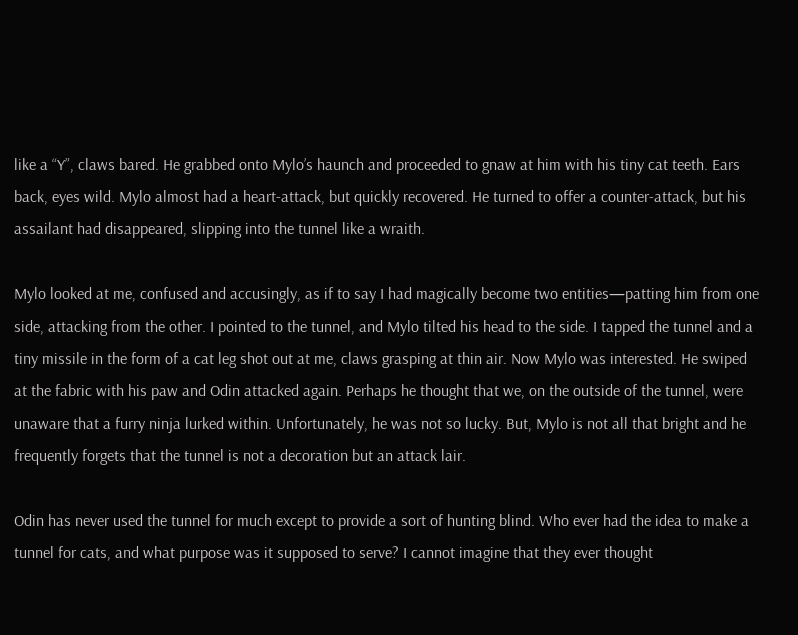like a “Y”, claws bared. He grabbed onto Mylo’s haunch and proceeded to gnaw at him with his tiny cat teeth. Ears back, eyes wild. Mylo almost had a heart-attack, but quickly recovered. He turned to offer a counter-attack, but his assailant had disappeared, slipping into the tunnel like a wraith.

Mylo looked at me, confused and accusingly, as if to say I had magically become two entities—patting him from one side, attacking from the other. I pointed to the tunnel, and Mylo tilted his head to the side. I tapped the tunnel and a tiny missile in the form of a cat leg shot out at me, claws grasping at thin air. Now Mylo was interested. He swiped at the fabric with his paw and Odin attacked again. Perhaps he thought that we, on the outside of the tunnel, were unaware that a furry ninja lurked within. Unfortunately, he was not so lucky. But, Mylo is not all that bright and he frequently forgets that the tunnel is not a decoration but an attack lair.

Odin has never used the tunnel for much except to provide a sort of hunting blind. Who ever had the idea to make a tunnel for cats, and what purpose was it supposed to serve? I cannot imagine that they ever thought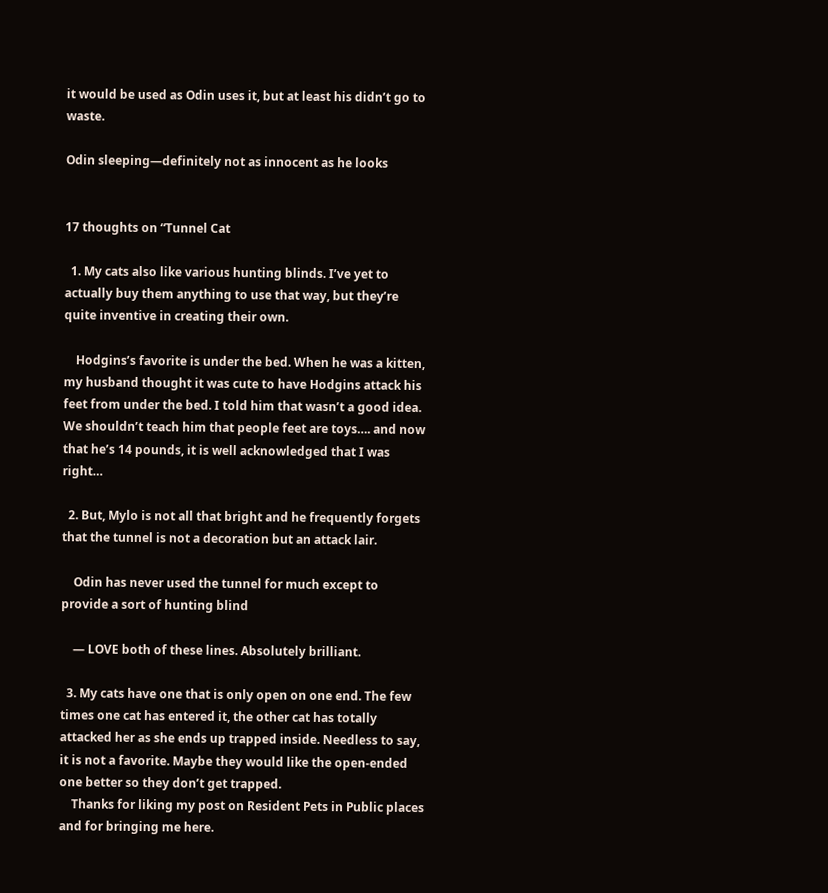it would be used as Odin uses it, but at least his didn’t go to waste.

Odin sleeping—definitely not as innocent as he looks


17 thoughts on “Tunnel Cat

  1. My cats also like various hunting blinds. I’ve yet to actually buy them anything to use that way, but they’re quite inventive in creating their own.

    Hodgins’s favorite is under the bed. When he was a kitten, my husband thought it was cute to have Hodgins attack his feet from under the bed. I told him that wasn’t a good idea. We shouldn’t teach him that people feet are toys…. and now that he’s 14 pounds, it is well acknowledged that I was right…

  2. But, Mylo is not all that bright and he frequently forgets that the tunnel is not a decoration but an attack lair.

    Odin has never used the tunnel for much except to provide a sort of hunting blind

    — LOVE both of these lines. Absolutely brilliant.

  3. My cats have one that is only open on one end. The few times one cat has entered it, the other cat has totally attacked her as she ends up trapped inside. Needless to say, it is not a favorite. Maybe they would like the open-ended one better so they don’t get trapped.
    Thanks for liking my post on Resident Pets in Public places and for bringing me here.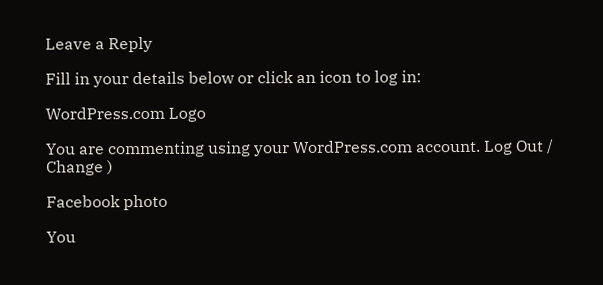Leave a Reply

Fill in your details below or click an icon to log in:

WordPress.com Logo

You are commenting using your WordPress.com account. Log Out /  Change )

Facebook photo

You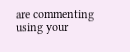are commenting using your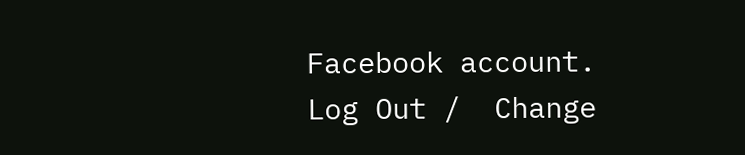Facebook account. Log Out /  Change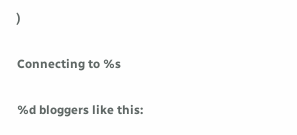)

Connecting to %s

%d bloggers like this: